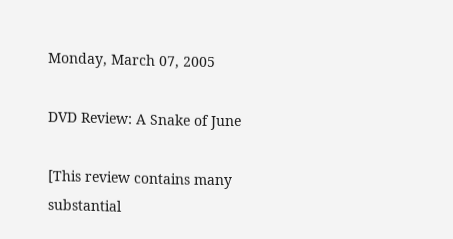Monday, March 07, 2005

DVD Review: A Snake of June

[This review contains many substantial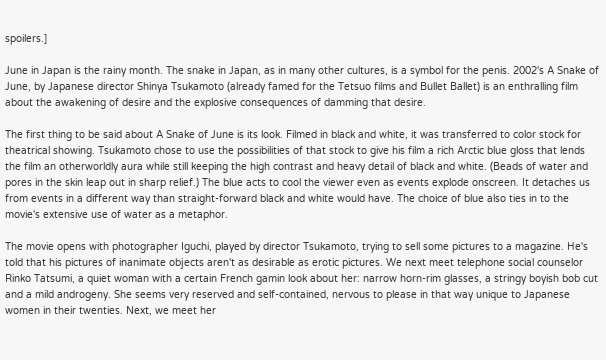spoilers.]

June in Japan is the rainy month. The snake in Japan, as in many other cultures, is a symbol for the penis. 2002's A Snake of June, by Japanese director Shinya Tsukamoto (already famed for the Tetsuo films and Bullet Ballet) is an enthralling film about the awakening of desire and the explosive consequences of damming that desire.

The first thing to be said about A Snake of June is its look. Filmed in black and white, it was transferred to color stock for theatrical showing. Tsukamoto chose to use the possibilities of that stock to give his film a rich Arctic blue gloss that lends the film an otherworldly aura while still keeping the high contrast and heavy detail of black and white. (Beads of water and pores in the skin leap out in sharp relief.) The blue acts to cool the viewer even as events explode onscreen. It detaches us from events in a different way than straight-forward black and white would have. The choice of blue also ties in to the movie's extensive use of water as a metaphor.

The movie opens with photographer Iguchi, played by director Tsukamoto, trying to sell some pictures to a magazine. He's told that his pictures of inanimate objects aren't as desirable as erotic pictures. We next meet telephone social counselor Rinko Tatsumi, a quiet woman with a certain French gamin look about her: narrow horn-rim glasses, a stringy boyish bob cut and a mild androgeny. She seems very reserved and self-contained, nervous to please in that way unique to Japanese women in their twenties. Next, we meet her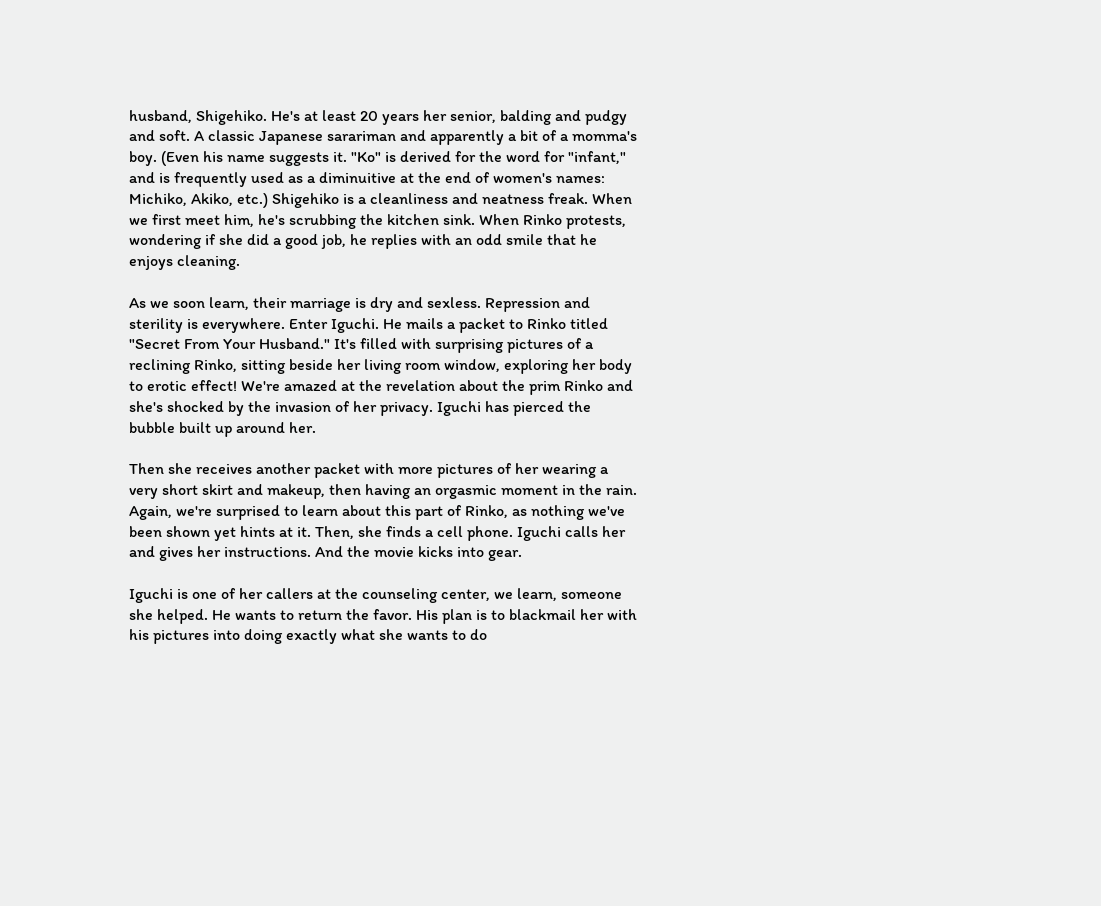husband, Shigehiko. He's at least 20 years her senior, balding and pudgy and soft. A classic Japanese sarariman and apparently a bit of a momma's boy. (Even his name suggests it. "Ko" is derived for the word for "infant," and is frequently used as a diminuitive at the end of women's names: Michiko, Akiko, etc.) Shigehiko is a cleanliness and neatness freak. When we first meet him, he's scrubbing the kitchen sink. When Rinko protests, wondering if she did a good job, he replies with an odd smile that he enjoys cleaning.

As we soon learn, their marriage is dry and sexless. Repression and sterility is everywhere. Enter Iguchi. He mails a packet to Rinko titled "Secret From Your Husband." It's filled with surprising pictures of a reclining Rinko, sitting beside her living room window, exploring her body to erotic effect! We're amazed at the revelation about the prim Rinko and she's shocked by the invasion of her privacy. Iguchi has pierced the bubble built up around her.

Then she receives another packet with more pictures of her wearing a very short skirt and makeup, then having an orgasmic moment in the rain. Again, we're surprised to learn about this part of Rinko, as nothing we've been shown yet hints at it. Then, she finds a cell phone. Iguchi calls her and gives her instructions. And the movie kicks into gear.

Iguchi is one of her callers at the counseling center, we learn, someone she helped. He wants to return the favor. His plan is to blackmail her with his pictures into doing exactly what she wants to do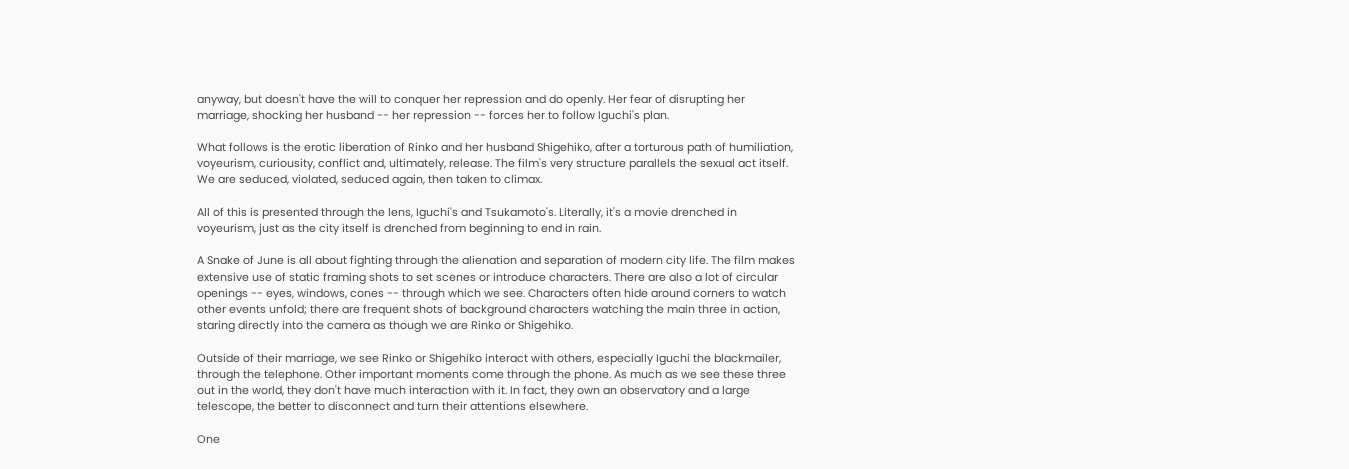anyway, but doesn't have the will to conquer her repression and do openly. Her fear of disrupting her marriage, shocking her husband -- her repression -- forces her to follow Iguchi's plan.

What follows is the erotic liberation of Rinko and her husband Shigehiko, after a torturous path of humiliation, voyeurism, curiousity, conflict and, ultimately, release. The film's very structure parallels the sexual act itself. We are seduced, violated, seduced again, then taken to climax.

All of this is presented through the lens, Iguchi's and Tsukamoto's. Literally, it's a movie drenched in voyeurism, just as the city itself is drenched from beginning to end in rain.

A Snake of June is all about fighting through the alienation and separation of modern city life. The film makes extensive use of static framing shots to set scenes or introduce characters. There are also a lot of circular openings -- eyes, windows, cones -- through which we see. Characters often hide around corners to watch other events unfold; there are frequent shots of background characters watching the main three in action, staring directly into the camera as though we are Rinko or Shigehiko.

Outside of their marriage, we see Rinko or Shigehiko interact with others, especially Iguchi the blackmailer, through the telephone. Other important moments come through the phone. As much as we see these three out in the world, they don't have much interaction with it. In fact, they own an observatory and a large telescope, the better to disconnect and turn their attentions elsewhere.

One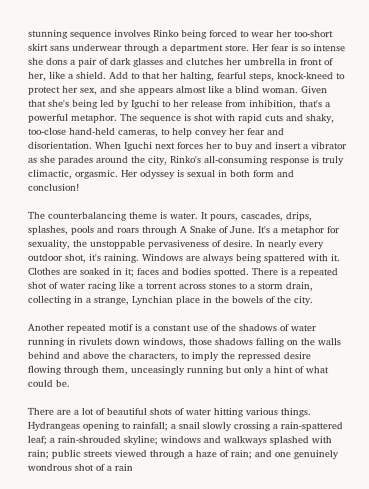stunning sequence involves Rinko being forced to wear her too-short skirt sans underwear through a department store. Her fear is so intense she dons a pair of dark glasses and clutches her umbrella in front of her, like a shield. Add to that her halting, fearful steps, knock-kneed to protect her sex, and she appears almost like a blind woman. Given that she's being led by Iguchi to her release from inhibition, that's a powerful metaphor. The sequence is shot with rapid cuts and shaky, too-close hand-held cameras, to help convey her fear and disorientation. When Iguchi next forces her to buy and insert a vibrator as she parades around the city, Rinko's all-consuming response is truly climactic, orgasmic. Her odyssey is sexual in both form and conclusion!

The counterbalancing theme is water. It pours, cascades, drips, splashes, pools and roars through A Snake of June. It's a metaphor for sexuality, the unstoppable pervasiveness of desire. In nearly every outdoor shot, it's raining. Windows are always being spattered with it. Clothes are soaked in it; faces and bodies spotted. There is a repeated shot of water racing like a torrent across stones to a storm drain, collecting in a strange, Lynchian place in the bowels of the city.

Another repeated motif is a constant use of the shadows of water running in rivulets down windows, those shadows falling on the walls behind and above the characters, to imply the repressed desire flowing through them, unceasingly running but only a hint of what could be.

There are a lot of beautiful shots of water hitting various things. Hydrangeas opening to rainfall; a snail slowly crossing a rain-spattered leaf; a rain-shrouded skyline; windows and walkways splashed with rain; public streets viewed through a haze of rain; and one genuinely wondrous shot of a rain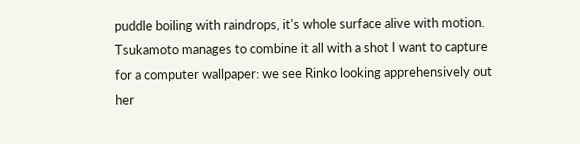puddle boiling with raindrops, it's whole surface alive with motion. Tsukamoto manages to combine it all with a shot I want to capture for a computer wallpaper: we see Rinko looking apprehensively out her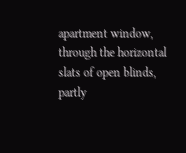apartment window, through the horizontal slats of open blinds, partly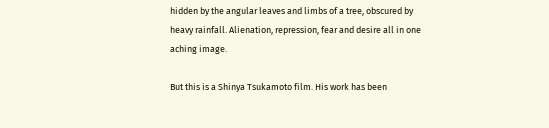hidden by the angular leaves and limbs of a tree, obscured by heavy rainfall. Alienation, repression, fear and desire all in one aching image.

But this is a Shinya Tsukamoto film. His work has been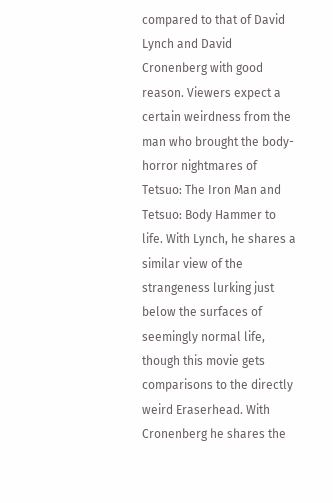compared to that of David Lynch and David Cronenberg with good reason. Viewers expect a certain weirdness from the man who brought the body-horror nightmares of Tetsuo: The Iron Man and Tetsuo: Body Hammer to life. With Lynch, he shares a similar view of the strangeness lurking just below the surfaces of seemingly normal life, though this movie gets comparisons to the directly weird Eraserhead. With Cronenberg he shares the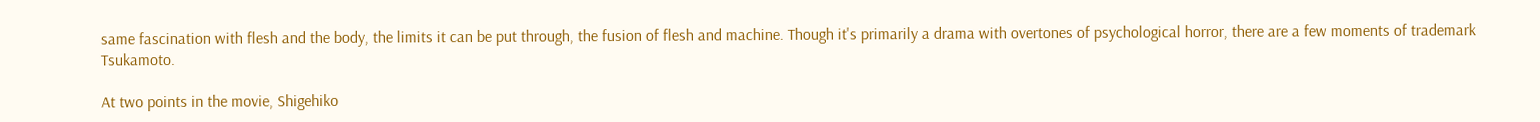same fascination with flesh and the body, the limits it can be put through, the fusion of flesh and machine. Though it's primarily a drama with overtones of psychological horror, there are a few moments of trademark Tsukamoto.

At two points in the movie, Shigehiko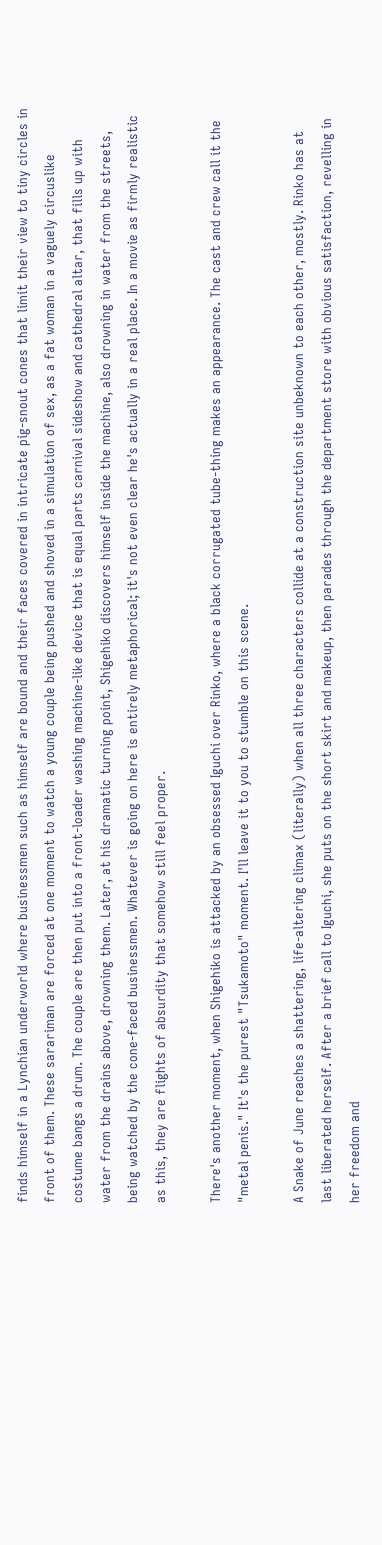finds himself in a Lynchian underworld where businessmen such as himself are bound and their faces covered in intricate pig-snout cones that limit their view to tiny circles in front of them. These sarariman are forced at one moment to watch a young couple being pushed and shoved in a simulation of sex, as a fat woman in a vaguely circuslike costume bangs a drum. The couple are then put into a front-loader washing machine-like device that is equal parts carnival sideshow and cathedral altar, that fills up with water from the drains above, drowning them. Later, at his dramatic turning point, Shigehiko discovers himself inside the machine, also drowning in water from the streets, being watched by the cone-faced businessmen. Whatever is going on here is entirely metaphorical; it's not even clear he's actually in a real place. In a movie as firmly realistic as this, they are flights of absurdity that somehow still feel proper.

There's another moment, when Shigehiko is attacked by an obsessed Iguchi over Rinko, where a black corrugated tube-thing makes an appearance. The cast and crew call it the "metal penis." It's the purest "Tsukamoto" moment. I'll leave it to you to stumble on this scene.

A Snake of June reaches a shattering, life-altering climax (literally) when all three characters collide at a construction site unbeknown to each other, mostly. Rinko has at last liberated herself. After a brief call to Iguchi, she puts on the short skirt and makeup, then parades through the department store with obvious satisfaction, revelling in her freedom and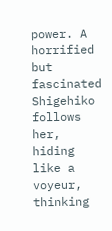power. A horrified but fascinated Shigehiko follows her, hiding like a voyeur, thinking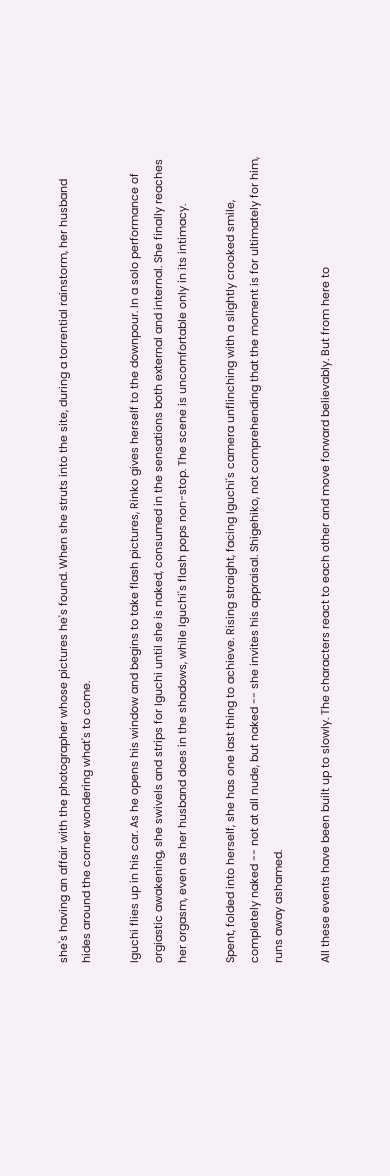she's having an affair with the photographer whose pictures he's found. When she struts into the site, during a torrential rainstorm, her husband hides around the corner wondering what's to come.

Iguchi flies up in his car. As he opens his window and begins to take flash pictures, Rinko gives herself to the downpour. In a solo performance of orgiastic awakening, she swivels and strips for Iguchi until she is naked, consumed in the sensations both external and internal. She finally reaches her orgasm, even as her husband does in the shadows, while Iguchi's flash pops non-stop. The scene is uncomfortable only in its intimacy.

Spent, folded into herself, she has one last thing to achieve. Rising straight, facing Iguchi's camera unflinching with a slightly crooked smile, completely naked -- not at all nude, but naked -- she invites his appraisal. Shigehiko, not comprehending that the moment is for ultimately for him, runs away ashamed.

All these events have been built up to slowly. The characters react to each other and move forward believably. But from here to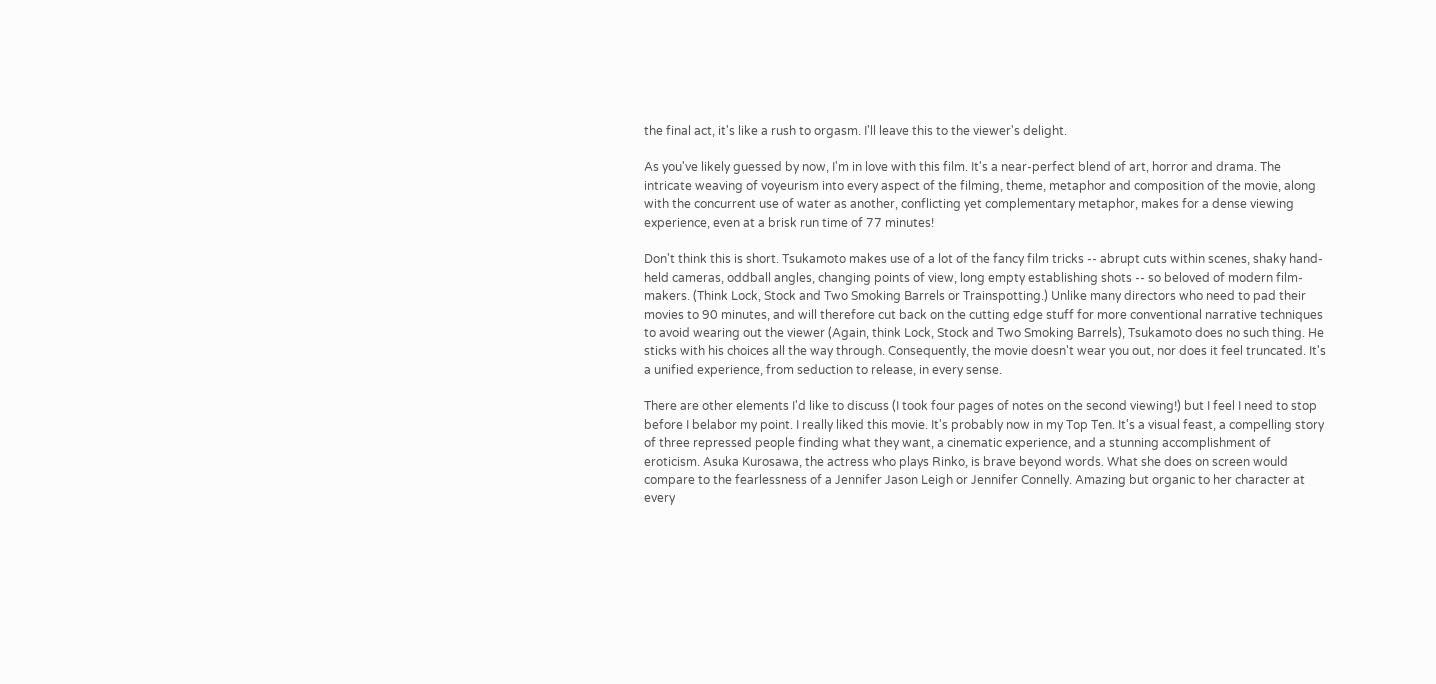the final act, it's like a rush to orgasm. I'll leave this to the viewer's delight.

As you've likely guessed by now, I'm in love with this film. It's a near-perfect blend of art, horror and drama. The intricate weaving of voyeurism into every aspect of the filming, theme, metaphor and composition of the movie, along with the concurrent use of water as another, conflicting yet complementary metaphor, makes for a dense viewing experience, even at a brisk run time of 77 minutes!

Don't think this is short. Tsukamoto makes use of a lot of the fancy film tricks -- abrupt cuts within scenes, shaky hand-held cameras, oddball angles, changing points of view, long empty establishing shots -- so beloved of modern film-makers. (Think Lock, Stock and Two Smoking Barrels or Trainspotting.) Unlike many directors who need to pad their movies to 90 minutes, and will therefore cut back on the cutting edge stuff for more conventional narrative techniques to avoid wearing out the viewer (Again, think Lock, Stock and Two Smoking Barrels), Tsukamoto does no such thing. He sticks with his choices all the way through. Consequently, the movie doesn't wear you out, nor does it feel truncated. It's a unified experience, from seduction to release, in every sense.

There are other elements I'd like to discuss (I took four pages of notes on the second viewing!) but I feel I need to stop before I belabor my point. I really liked this movie. It's probably now in my Top Ten. It's a visual feast, a compelling story of three repressed people finding what they want, a cinematic experience, and a stunning accomplishment of eroticism. Asuka Kurosawa, the actress who plays Rinko, is brave beyond words. What she does on screen would compare to the fearlessness of a Jennifer Jason Leigh or Jennifer Connelly. Amazing but organic to her character at every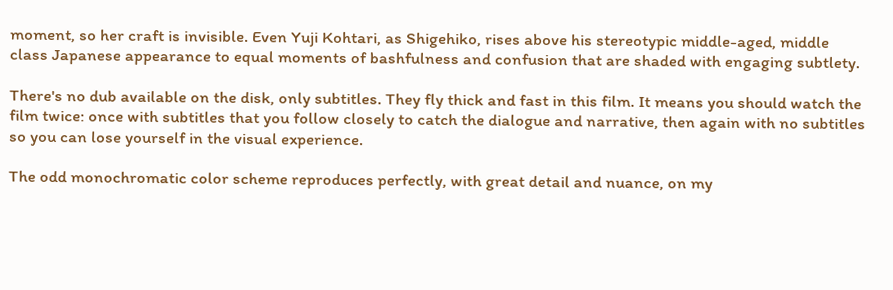moment, so her craft is invisible. Even Yuji Kohtari, as Shigehiko, rises above his stereotypic middle-aged, middle class Japanese appearance to equal moments of bashfulness and confusion that are shaded with engaging subtlety.

There's no dub available on the disk, only subtitles. They fly thick and fast in this film. It means you should watch the film twice: once with subtitles that you follow closely to catch the dialogue and narrative, then again with no subtitles so you can lose yourself in the visual experience.

The odd monochromatic color scheme reproduces perfectly, with great detail and nuance, on my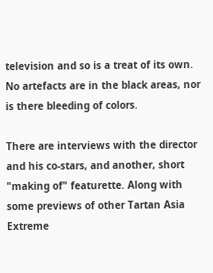television and so is a treat of its own. No artefacts are in the black areas, nor is there bleeding of colors.

There are interviews with the director and his co-stars, and another, short "making of" featurette. Along with some previews of other Tartan Asia Extreme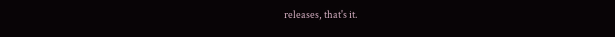releases, that's it.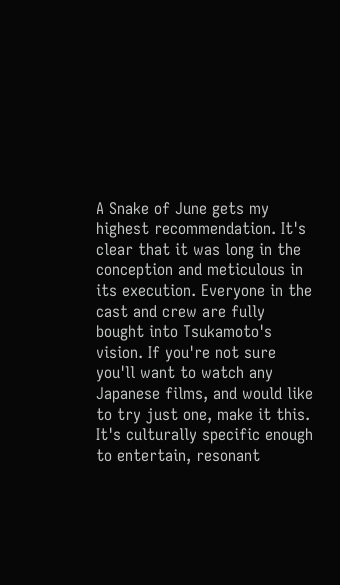A Snake of June gets my highest recommendation. It's clear that it was long in the conception and meticulous in its execution. Everyone in the cast and crew are fully bought into Tsukamoto's vision. If you're not sure you'll want to watch any Japanese films, and would like to try just one, make it this. It's culturally specific enough to entertain, resonant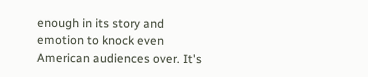enough in its story and emotion to knock even American audiences over. It's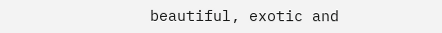beautiful, exotic and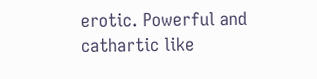erotic. Powerful and cathartic like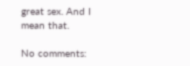great sex. And I mean that.

No comments: